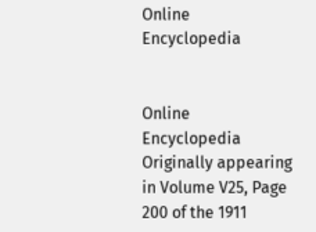Online Encyclopedia


Online Encyclopedia
Originally appearing in Volume V25, Page 200 of the 1911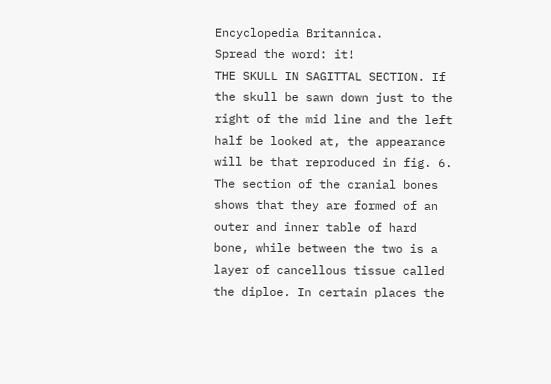Encyclopedia Britannica.
Spread the word: it!
THE SKULL IN SAGITTAL SECTION. If the skull be sawn down just to the right of the mid line and the left half be looked at, the appearance will be that reproduced in fig. 6. The section of the cranial bones shows that they are formed of an outer and inner table of hard bone, while between the two is a layer of cancellous tissue called the diploe. In certain places the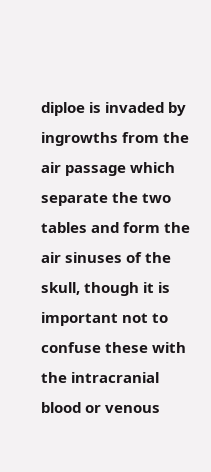diploe is invaded by ingrowths from the air passage which separate the two tables and form the air sinuses of the skull, though it is important not to confuse these with the intracranial blood or venous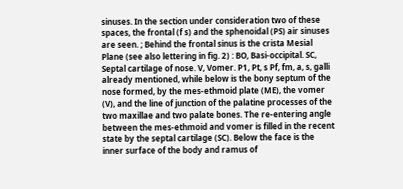sinuses. In the section under consideration two of these spaces, the frontal (f s) and the sphenoidal (PS) air sinuses are seen. ; Behind the frontal sinus is the crista Mesial Plane (see also lettering in fig. 2) : BO, Basi-occipital. SC, Septal cartilage of nose. V, Vomer. P1, Pt, s Pf, fm, a, s, galli already mentioned, while below is the bony septum of the nose formed, by the mes-ethmoid plate (ME), the vomer (V), and the line of junction of the palatine processes of the two maxillae and two palate bones. The re-entering angle between the mes-ethmoid and vomer is filled in the recent state by the septal cartilage (SC). Below the face is the inner surface of the body and ramus of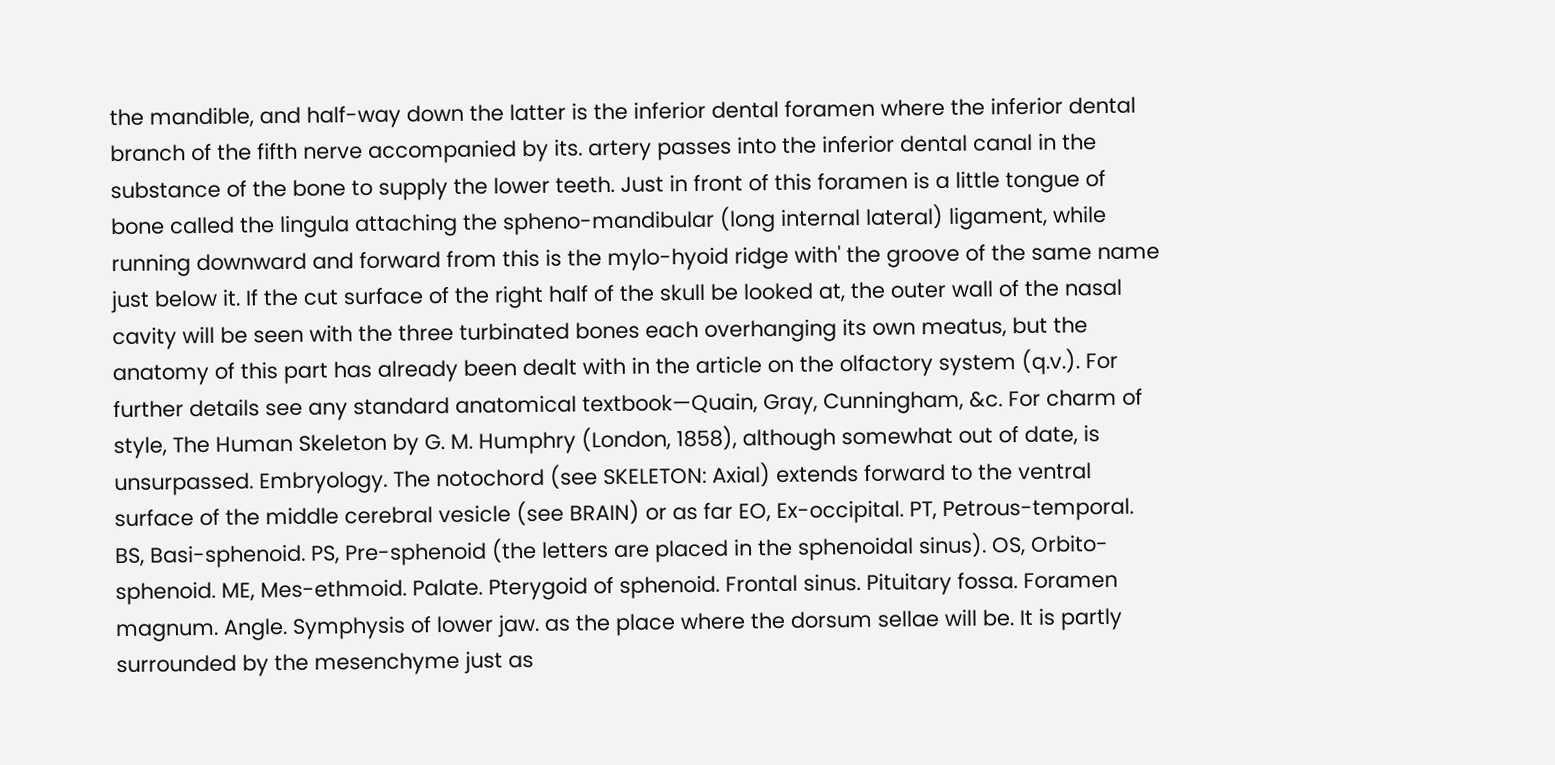the mandible, and half-way down the latter is the inferior dental foramen where the inferior dental branch of the fifth nerve accompanied by its. artery passes into the inferior dental canal in the substance of the bone to supply the lower teeth. Just in front of this foramen is a little tongue of bone called the lingula attaching the spheno-mandibular (long internal lateral) ligament, while running downward and forward from this is the mylo-hyoid ridge with' the groove of the same name just below it. If the cut surface of the right half of the skull be looked at, the outer wall of the nasal cavity will be seen with the three turbinated bones each overhanging its own meatus, but the anatomy of this part has already been dealt with in the article on the olfactory system (q.v.). For further details see any standard anatomical textbook—Quain, Gray, Cunningham, &c. For charm of style, The Human Skeleton by G. M. Humphry (London, 1858), although somewhat out of date, is unsurpassed. Embryology. The notochord (see SKELETON: Axial) extends forward to the ventral surface of the middle cerebral vesicle (see BRAIN) or as far EO, Ex-occipital. PT, Petrous-temporal. BS, Basi-sphenoid. PS, Pre-sphenoid (the letters are placed in the sphenoidal sinus). OS, Orbito-sphenoid. ME, Mes-ethmoid. Palate. Pterygoid of sphenoid. Frontal sinus. Pituitary fossa. Foramen magnum. Angle. Symphysis of lower jaw. as the place where the dorsum sellae will be. It is partly surrounded by the mesenchyme just as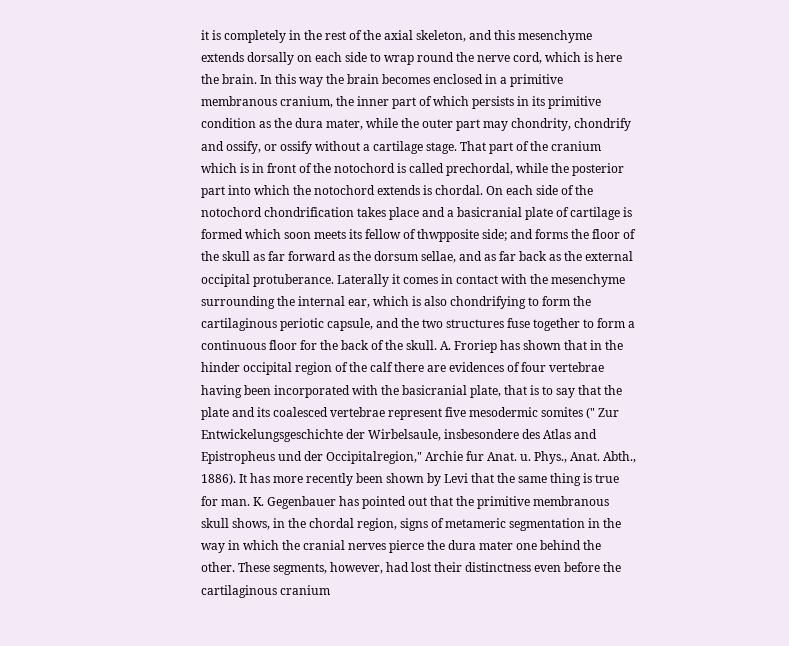it is completely in the rest of the axial skeleton, and this mesenchyme extends dorsally on each side to wrap round the nerve cord, which is here the brain. In this way the brain becomes enclosed in a primitive membranous cranium, the inner part of which persists in its primitive condition as the dura mater, while the outer part may chondrity, chondrify and ossify, or ossify without a cartilage stage. That part of the cranium which is in front of the notochord is called prechordal, while the posterior part into which the notochord extends is chordal. On each side of the notochord chondrification takes place and a basicranial plate of cartilage is formed which soon meets its fellow of thwpposite side; and forms the floor of the skull as far forward as the dorsum sellae, and as far back as the external occipital protuberance. Laterally it comes in contact with the mesenchyme surrounding the internal ear, which is also chondrifying to form the cartilaginous periotic capsule, and the two structures fuse together to form a continuous floor for the back of the skull. A. Froriep has shown that in the hinder occipital region of the calf there are evidences of four vertebrae having been incorporated with the basicranial plate, that is to say that the plate and its coalesced vertebrae represent five mesodermic somites (" Zur Entwickelungsgeschichte der Wirbelsaule, insbesondere des Atlas and Epistropheus und der Occipitalregion," Archie fur Anat. u. Phys., Anat. Abth., 1886). It has more recently been shown by Levi that the same thing is true for man. K. Gegenbauer has pointed out that the primitive membranous skull shows, in the chordal region, signs of metameric segmentation in the way in which the cranial nerves pierce the dura mater one behind the other. These segments, however, had lost their distinctness even before the cartilaginous cranium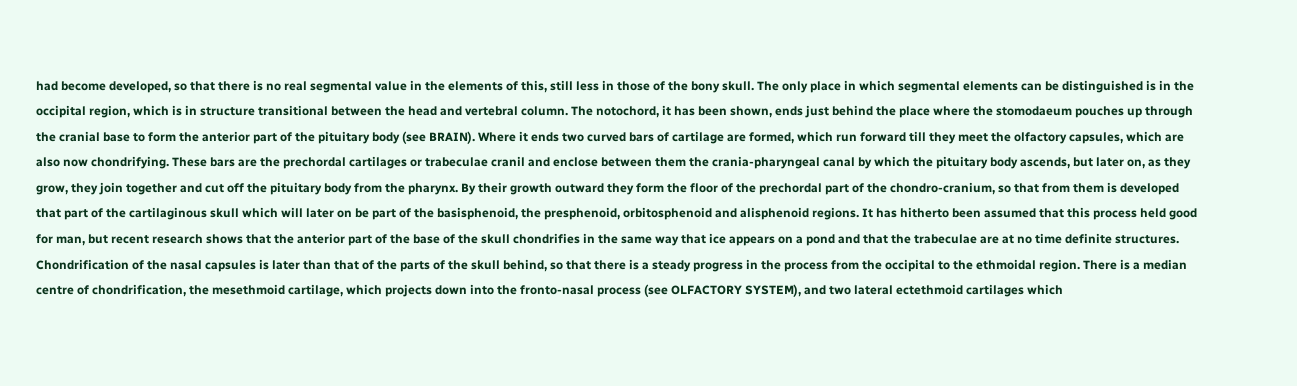had become developed, so that there is no real segmental value in the elements of this, still less in those of the bony skull. The only place in which segmental elements can be distinguished is in the occipital region, which is in structure transitional between the head and vertebral column. The notochord, it has been shown, ends just behind the place where the stomodaeum pouches up through the cranial base to form the anterior part of the pituitary body (see BRAIN). Where it ends two curved bars of cartilage are formed, which run forward till they meet the olfactory capsules, which are also now chondrifying. These bars are the prechordal cartilages or trabeculae cranil and enclose between them the crania-pharyngeal canal by which the pituitary body ascends, but later on, as they grow, they join together and cut off the pituitary body from the pharynx. By their growth outward they form the floor of the prechordal part of the chondro-cranium, so that from them is developed that part of the cartilaginous skull which will later on be part of the basisphenoid, the presphenoid, orbitosphenoid and alisphenoid regions. It has hitherto been assumed that this process held good for man, but recent research shows that the anterior part of the base of the skull chondrifies in the same way that ice appears on a pond and that the trabeculae are at no time definite structures. Chondrification of the nasal capsules is later than that of the parts of the skull behind, so that there is a steady progress in the process from the occipital to the ethmoidal region. There is a median centre of chondrification, the mesethmoid cartilage, which projects down into the fronto-nasal process (see OLFACTORY SYSTEM), and two lateral ectethmoid cartilages which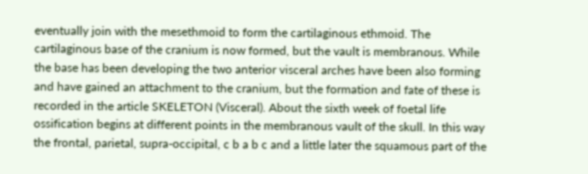eventually join with the mesethmoid to form the cartilaginous ethmoid. The cartilaginous base of the cranium is now formed, but the vault is membranous. While the base has been developing the two anterior visceral arches have been also forming and have gained an attachment to the cranium, but the formation and fate of these is recorded in the article SKELETON (Visceral). About the sixth week of foetal life ossification begins at different points in the membranous vault of the skull. In this way the frontal, parietal, supra-occipital, c b a b c and a little later the squamous part of the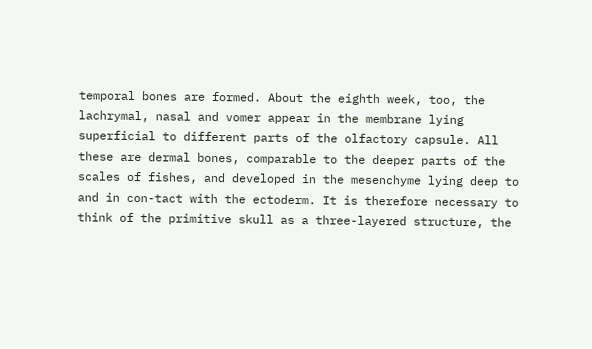temporal bones are formed. About the eighth week, too, the lachrymal, nasal and vomer appear in the membrane lying superficial to different parts of the olfactory capsule. All these are dermal bones, comparable to the deeper parts of the scales of fishes, and developed in the mesenchyme lying deep to and in con-tact with the ectoderm. It is therefore necessary to think of the primitive skull as a three-layered structure, the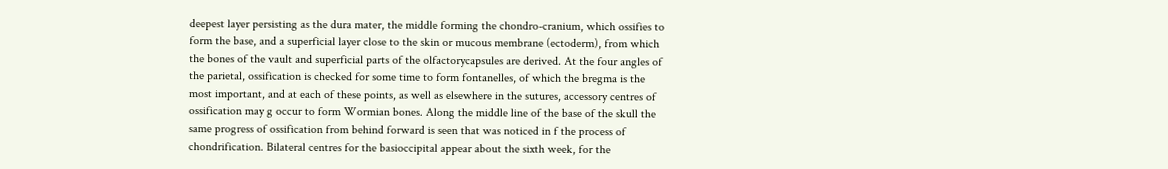deepest layer persisting as the dura mater, the middle forming the chondro-cranium, which ossifies to form the base, and a superficial layer close to the skin or mucous membrane (ectoderm), from which the bones of the vault and superficial parts of the olfactorycapsules are derived. At the four angles of the parietal, ossification is checked for some time to form fontanelles, of which the bregma is the most important, and at each of these points, as well as elsewhere in the sutures, accessory centres of ossification may g occur to form Wormian bones. Along the middle line of the base of the skull the same progress of ossification from behind forward is seen that was noticed in f the process of chondrification. Bilateral centres for the basioccipital appear about the sixth week, for the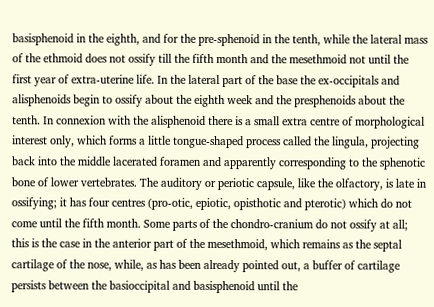basisphenoid in the eighth, and for the pre-sphenoid in the tenth, while the lateral mass of the ethmoid does not ossify till the fifth month and the mesethmoid not until the first year of extra-uterine life. In the lateral part of the base the ex-occipitals and alisphenoids begin to ossify about the eighth week and the presphenoids about the tenth. In connexion with the alisphenoid there is a small extra centre of morphological interest only, which forms a little tongue-shaped process called the lingula, projecting back into the middle lacerated foramen and apparently corresponding to the sphenotic bone of lower vertebrates. The auditory or periotic capsule, like the olfactory, is late in ossifying; it has four centres (pro-otic, epiotic, opisthotic and pterotic) which do not come until the fifth month. Some parts of the chondro-cranium do not ossify at all; this is the case in the anterior part of the mesethmoid, which remains as the septal cartilage of the nose, while, as has been already pointed out, a buffer of cartilage persists between the basioccipital and basisphenoid until the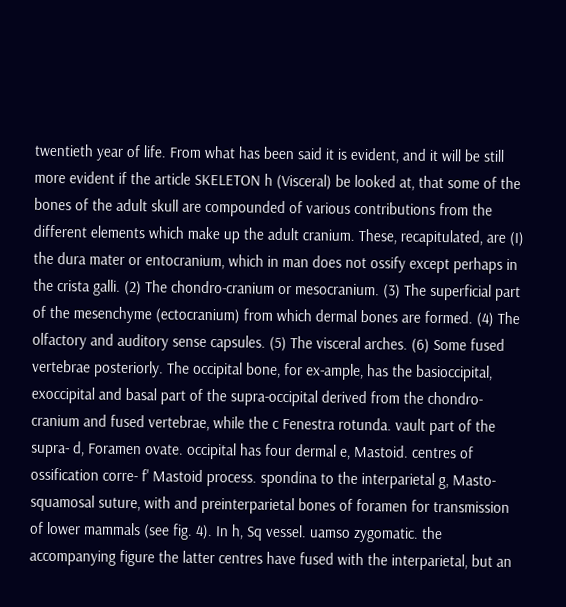twentieth year of life. From what has been said it is evident, and it will be still more evident if the article SKELETON h (Visceral) be looked at, that some of the bones of the adult skull are compounded of various contributions from the different elements which make up the adult cranium. These, recapitulated, are (I) the dura mater or entocranium, which in man does not ossify except perhaps in the crista galli. (2) The chondro-cranium or mesocranium. (3) The superficial part of the mesenchyme (ectocranium) from which dermal bones are formed. (4) The olfactory and auditory sense capsules. (5) The visceral arches. (6) Some fused vertebrae posteriorly. The occipital bone, for ex-ample, has the basioccipital, exoccipital and basal part of the supra-occipital derived from the chondro-cranium and fused vertebrae, while the c Fenestra rotunda. vault part of the supra- d, Foramen ovate. occipital has four dermal e, Mastoid. centres of ossification corre- f' Mastoid process. spondina to the interparietal g, Masto-squamosal suture, with and preinterparietal bones of foramen for transmission of lower mammals (see fig. 4). In h, Sq vessel. uamso zygomatic. the accompanying figure the latter centres have fused with the interparietal, but an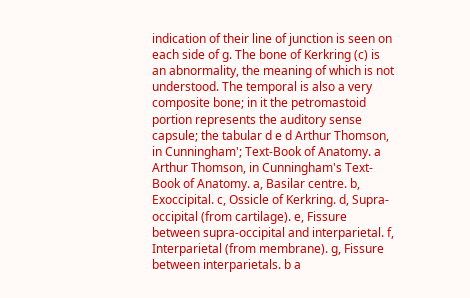indication of their line of junction is seen on each side of g. The bone of Kerkring (c) is an abnormality, the meaning of which is not understood. The temporal is also a very composite bone; in it the petromastoid portion represents the auditory sense capsule; the tabular d e d Arthur Thomson, in Cunningham'; Text-Book of Anatomy. a Arthur Thomson, in Cunningham's Text-Book of Anatomy. a, Basilar centre. b, Exoccipital. c, Ossicle of Kerkring. d, Supra-occipital (from cartilage). e, Fissure between supra-occipital and interparietal. f, Interparietal (from membrane). g, Fissure between interparietals. b a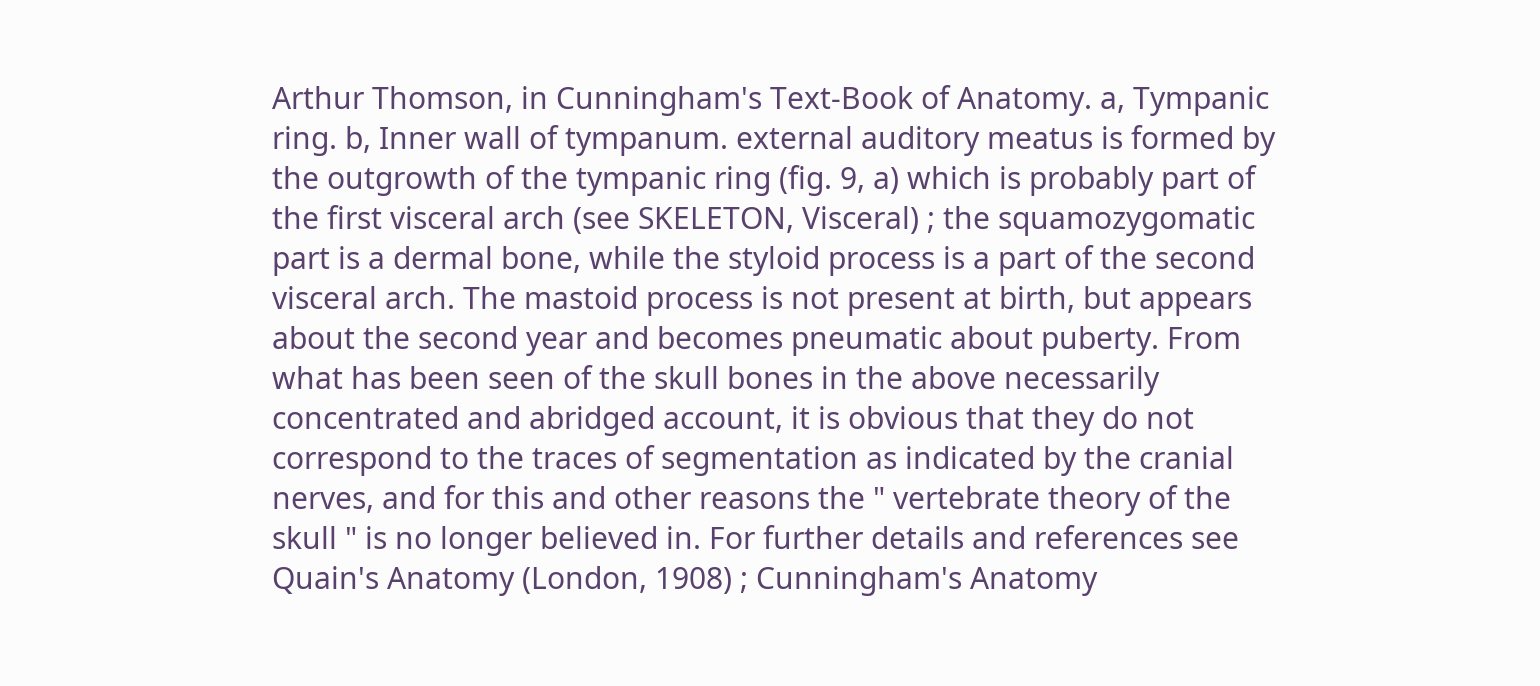Arthur Thomson, in Cunningham's Text-Book of Anatomy. a, Tympanic ring. b, Inner wall of tympanum. external auditory meatus is formed by the outgrowth of the tympanic ring (fig. 9, a) which is probably part of the first visceral arch (see SKELETON, Visceral) ; the squamozygomatic part is a dermal bone, while the styloid process is a part of the second visceral arch. The mastoid process is not present at birth, but appears about the second year and becomes pneumatic about puberty. From what has been seen of the skull bones in the above necessarily concentrated and abridged account, it is obvious that they do not correspond to the traces of segmentation as indicated by the cranial nerves, and for this and other reasons the " vertebrate theory of the skull " is no longer believed in. For further details and references see Quain's Anatomy (London, 1908) ; Cunningham's Anatomy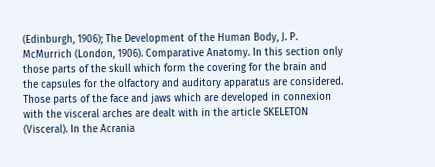(Edinburgh, 1906); The Development of the Human Body, J. P. McMurrich (London, 1906). Comparative Anatomy. In this section only those parts of the skull which form the covering for the brain and the capsules for the olfactory and auditory apparatus are considered. Those parts of the face and jaws which are developed in connexion with the visceral arches are dealt with in the article SKELETON (Visceral). In the Acrania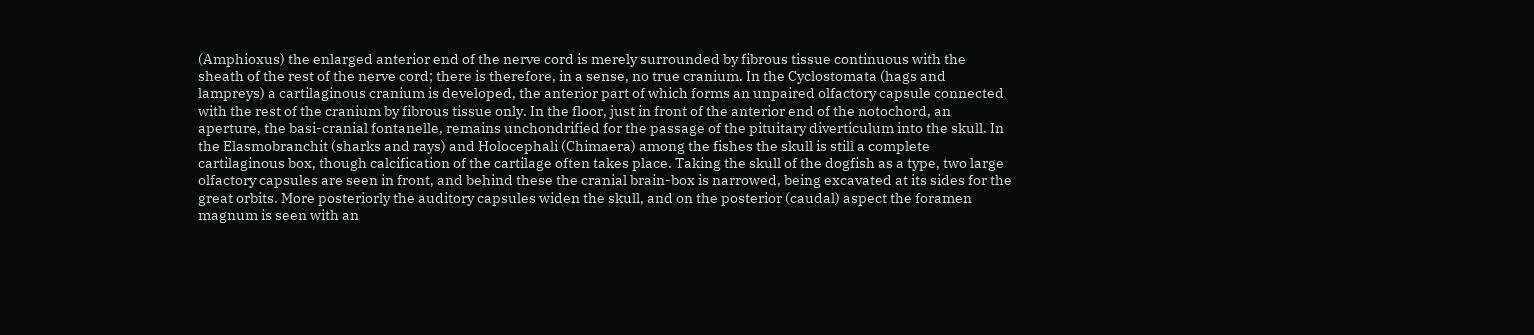(Amphioxus) the enlarged anterior end of the nerve cord is merely surrounded by fibrous tissue continuous with the sheath of the rest of the nerve cord; there is therefore, in a sense, no true cranium. In the Cyclostomata (hags and lampreys) a cartilaginous cranium is developed, the anterior part of which forms an unpaired olfactory capsule connected with the rest of the cranium by fibrous tissue only. In the floor, just in front of the anterior end of the notochord, an aperture, the basi-cranial fontanelle, remains unchondrified for the passage of the pituitary diverticulum into the skull. In the Elasmobranchit (sharks and rays) and Holocephali (Chimaera) among the fishes the skull is still a complete cartilaginous box, though calcification of the cartilage often takes place. Taking the skull of the dogfish as a type, two large olfactory capsules are seen in front, and behind these the cranial brain-box is narrowed, being excavated at its sides for the great orbits. More posteriorly the auditory capsules widen the skull, and on the posterior (caudal) aspect the foramen magnum is seen with an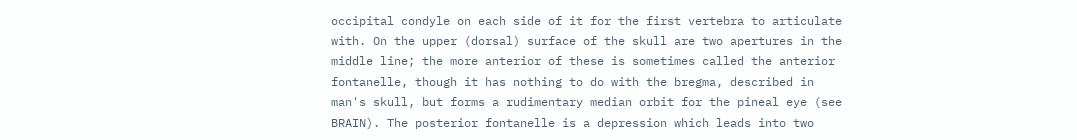occipital condyle on each side of it for the first vertebra to articulate with. On the upper (dorsal) surface of the skull are two apertures in the middle line; the more anterior of these is sometimes called the anterior fontanelle, though it has nothing to do with the bregma, described in man's skull, but forms a rudimentary median orbit for the pineal eye (see BRAIN). The posterior fontanelle is a depression which leads into two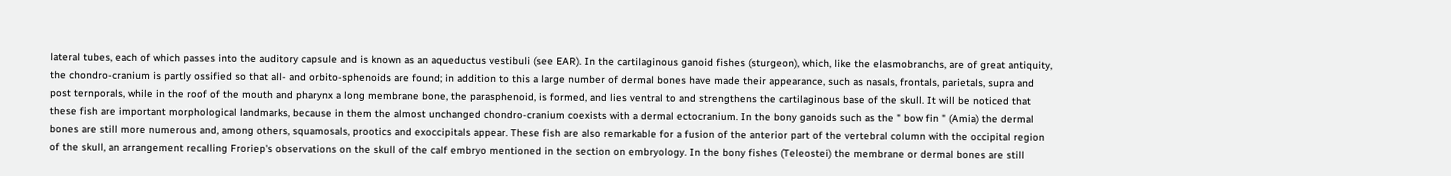lateral tubes, each of which passes into the auditory capsule and is known as an aqueductus vestibuli (see EAR). In the cartilaginous ganoid fishes (sturgeon), which, like the elasmobranchs, are of great antiquity, the chondro-cranium is partly ossified so that all- and orbito-sphenoids are found; in addition to this a large number of dermal bones have made their appearance, such as nasals, frontals, parietals, supra and post ternporals, while in the roof of the mouth and pharynx a long membrane bone, the parasphenoid, is formed, and lies ventral to and strengthens the cartilaginous base of the skull. It will be noticed that these fish are important morphological landmarks, because in them the almost unchanged chondro-cranium coexists with a dermal ectocranium. In the bony ganoids such as the " bow fin " (Amia) the dermal bones are still more numerous and, among others, squamosals, prootics and exoccipitals appear. These fish are also remarkable for a fusion of the anterior part of the vertebral column with the occipital region of the skull, an arrangement recalling Froriep's observations on the skull of the calf embryo mentioned in the section on embryology. In the bony fishes (Teleostei) the membrane or dermal bones are still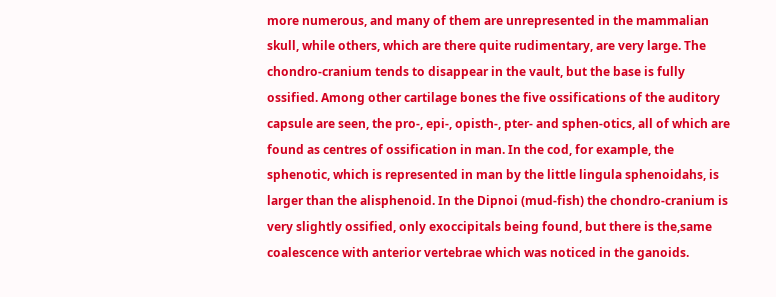more numerous, and many of them are unrepresented in the mammalian skull, while others, which are there quite rudimentary, are very large. The chondro-cranium tends to disappear in the vault, but the base is fully ossified. Among other cartilage bones the five ossifications of the auditory capsule are seen, the pro-, epi-, opisth-, pter- and sphen-otics, all of which are found as centres of ossification in man. In the cod, for example, the sphenotic, which is represented in man by the little lingula sphenoidahs, is larger than the alisphenoid. In the Dipnoi (mud-fish) the chondro-cranium is very slightly ossified, only exoccipitals being found, but there is the,same coalescence with anterior vertebrae which was noticed in the ganoids.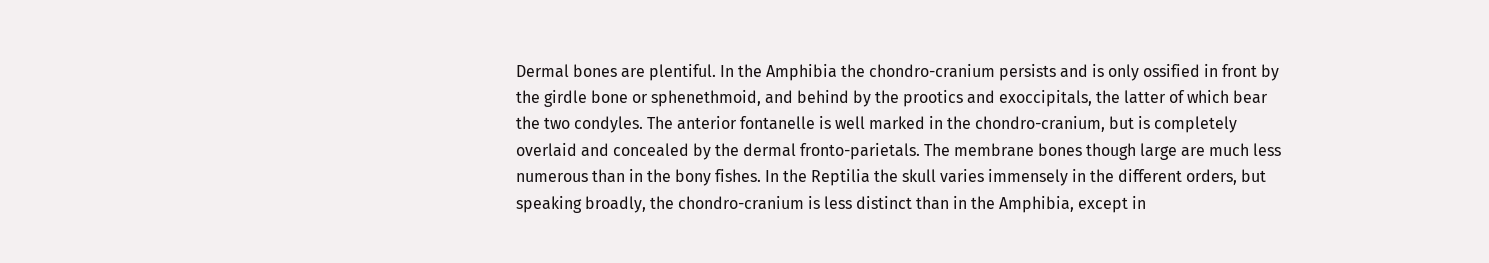Dermal bones are plentiful. In the Amphibia the chondro-cranium persists and is only ossified in front by the girdle bone or sphenethmoid, and behind by the prootics and exoccipitals, the latter of which bear the two condyles. The anterior fontanelle is well marked in the chondro-cranium, but is completely overlaid and concealed by the dermal fronto-parietals. The membrane bones though large are much less numerous than in the bony fishes. In the Reptilia the skull varies immensely in the different orders, but speaking broadly, the chondro-cranium is less distinct than in the Amphibia, except in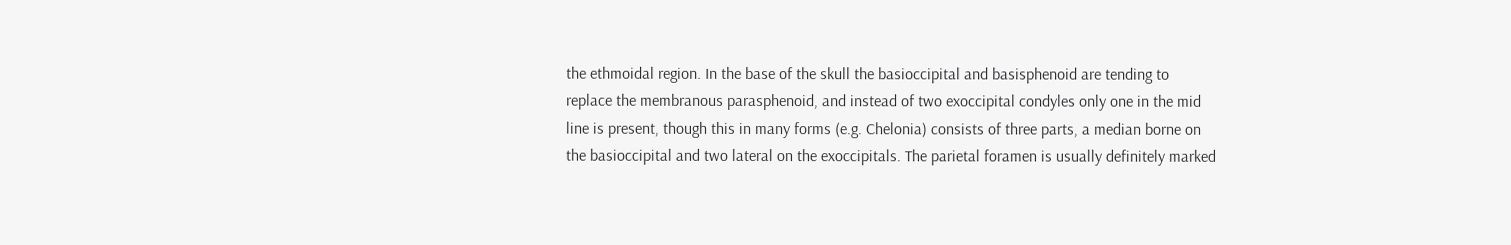the ethmoidal region. In the base of the skull the basioccipital and basisphenoid are tending to replace the membranous parasphenoid, and instead of two exoccipital condyles only one in the mid line is present, though this in many forms (e.g. Chelonia) consists of three parts, a median borne on the basioccipital and two lateral on the exoccipitals. The parietal foramen is usually definitely marked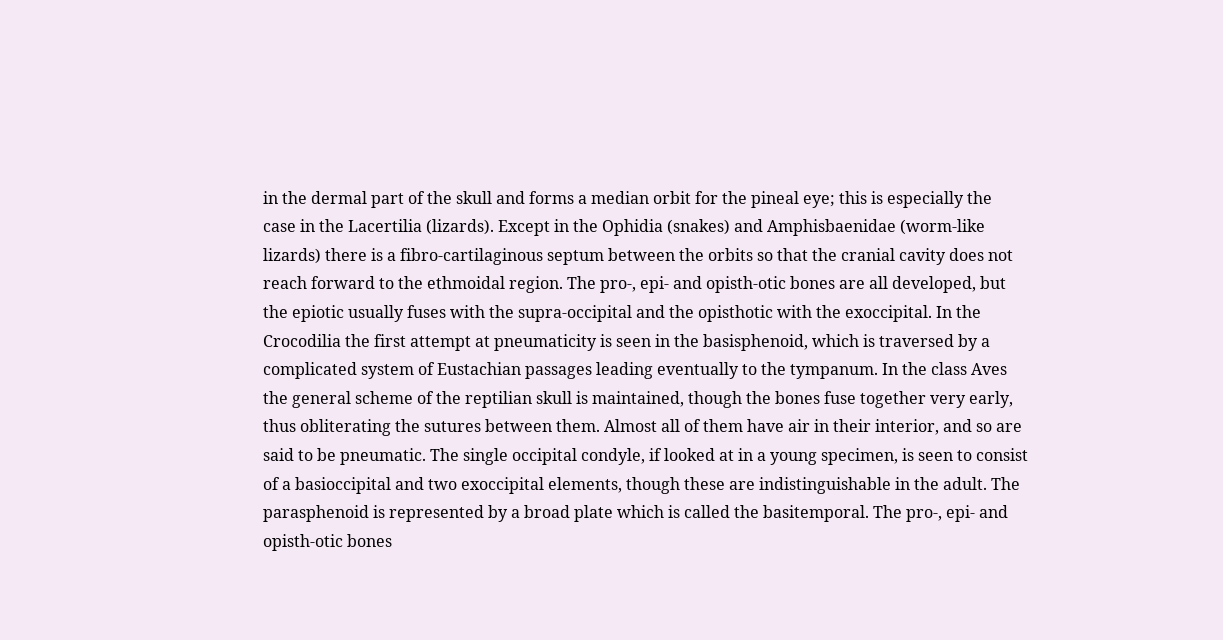in the dermal part of the skull and forms a median orbit for the pineal eye; this is especially the case in the Lacertilia (lizards). Except in the Ophidia (snakes) and Amphisbaenidae (worm-like lizards) there is a fibro-cartilaginous septum between the orbits so that the cranial cavity does not reach forward to the ethmoidal region. The pro-, epi- and opisth-otic bones are all developed, but the epiotic usually fuses with the supra-occipital and the opisthotic with the exoccipital. In the Crocodilia the first attempt at pneumaticity is seen in the basisphenoid, which is traversed by a complicated system of Eustachian passages leading eventually to the tympanum. In the class Aves the general scheme of the reptilian skull is maintained, though the bones fuse together very early, thus obliterating the sutures between them. Almost all of them have air in their interior, and so are said to be pneumatic. The single occipital condyle, if looked at in a young specimen, is seen to consist of a basioccipital and two exoccipital elements, though these are indistinguishable in the adult. The parasphenoid is represented by a broad plate which is called the basitemporal. The pro-, epi- and opisth-otic bones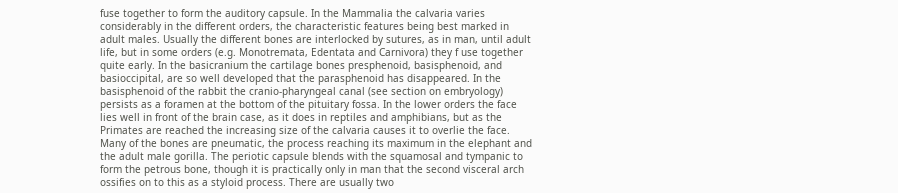fuse together to form the auditory capsule. In the Mammalia the calvaria varies considerably in the different orders, the characteristic features being best marked in adult males. Usually the different bones are interlocked by sutures, as in man, until adult life, but in some orders (e.g. Monotremata, Edentata and Carnivora) they f use together quite early. In the basicranium the cartilage bones presphenoid, basisphenoid, and basioccipital, are so well developed that the parasphenoid has disappeared. In the basisphenoid of the rabbit the cranio-pharyngeal canal (see section on embryology) persists as a foramen at the bottom of the pituitary fossa. In the lower orders the face lies well in front of the brain case, as it does in reptiles and amphibians, but as the Primates are reached the increasing size of the calvaria causes it to overlie the face. Many of the bones are pneumatic, the process reaching its maximum in the elephant and the adult male gorilla. The periotic capsule blends with the squamosal and tympanic to form the petrous bone, though it is practically only in man that the second visceral arch ossifies on to this as a styloid process. There are usually two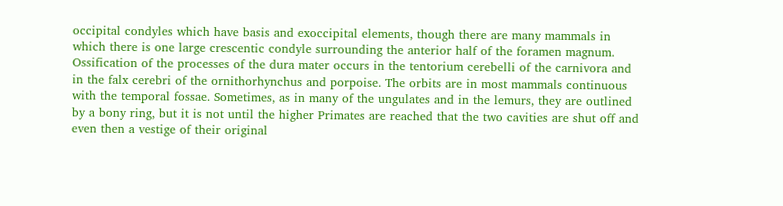occipital condyles which have basis and exoccipital elements, though there are many mammals in which there is one large crescentic condyle surrounding the anterior half of the foramen magnum. Ossification of the processes of the dura mater occurs in the tentorium cerebelli of the carnivora and in the falx cerebri of the ornithorhynchus and porpoise. The orbits are in most mammals continuous with the temporal fossae. Sometimes, as in many of the ungulates and in the lemurs, they are outlined by a bony ring, but it is not until the higher Primates are reached that the two cavities are shut off and even then a vestige of their original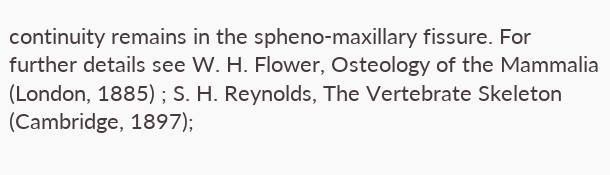continuity remains in the spheno-maxillary fissure. For further details see W. H. Flower, Osteology of the Mammalia (London, 1885) ; S. H. Reynolds, The Vertebrate Skeleton (Cambridge, 1897);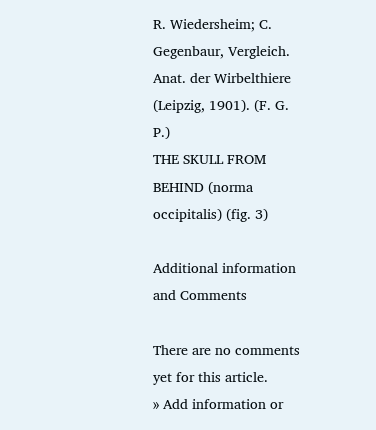R. Wiedersheim; C. Gegenbaur, Vergleich. Anat. der Wirbelthiere (Leipzig, 1901). (F. G. P.)
THE SKULL FROM BEHIND (norma occipitalis) (fig. 3)

Additional information and Comments

There are no comments yet for this article.
» Add information or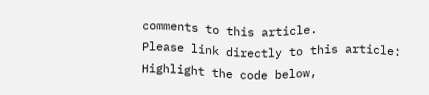comments to this article.
Please link directly to this article:
Highlight the code below,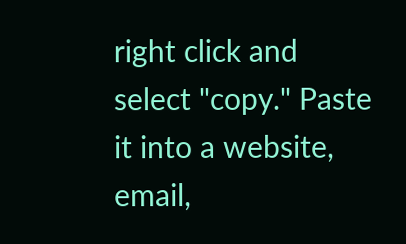right click and select "copy." Paste it into a website, email,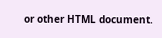or other HTML document.